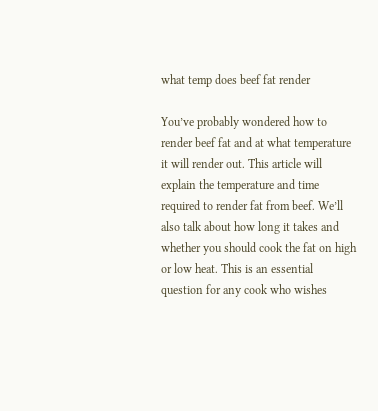what temp does beef fat render

You’ve probably wondered how to render beef fat and at what temperature it will render out. This article will explain the temperature and time required to render fat from beef. We’ll also talk about how long it takes and whether you should cook the fat on high or low heat. This is an essential question for any cook who wishes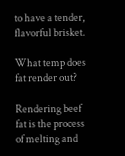to have a tender, flavorful brisket.

What temp does fat render out?

Rendering beef fat is the process of melting and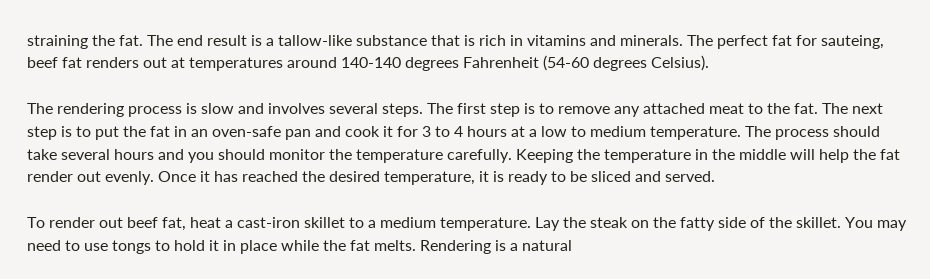straining the fat. The end result is a tallow-like substance that is rich in vitamins and minerals. The perfect fat for sauteing, beef fat renders out at temperatures around 140-140 degrees Fahrenheit (54-60 degrees Celsius).

The rendering process is slow and involves several steps. The first step is to remove any attached meat to the fat. The next step is to put the fat in an oven-safe pan and cook it for 3 to 4 hours at a low to medium temperature. The process should take several hours and you should monitor the temperature carefully. Keeping the temperature in the middle will help the fat render out evenly. Once it has reached the desired temperature, it is ready to be sliced and served.

To render out beef fat, heat a cast-iron skillet to a medium temperature. Lay the steak on the fatty side of the skillet. You may need to use tongs to hold it in place while the fat melts. Rendering is a natural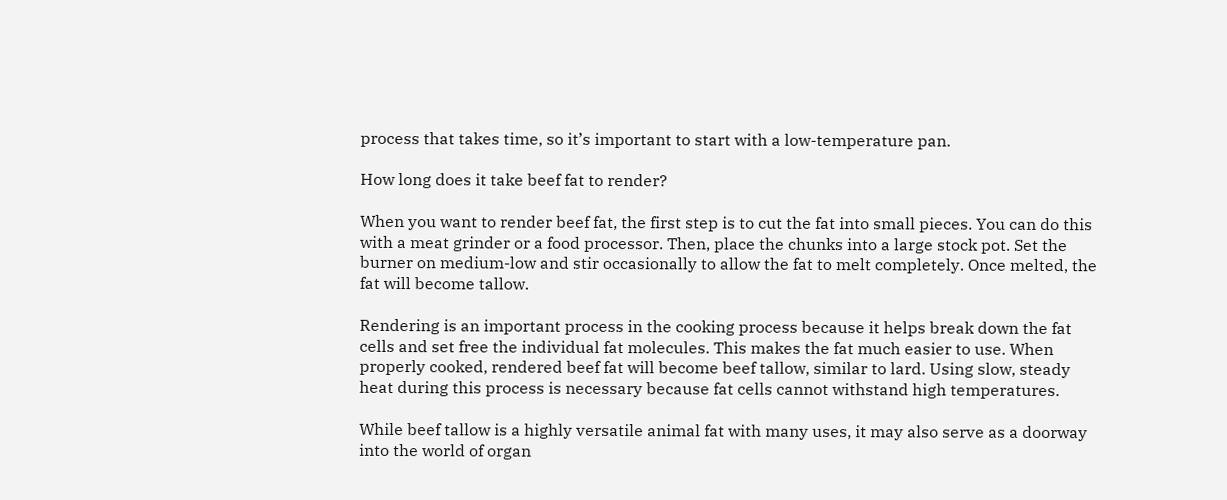process that takes time, so it’s important to start with a low-temperature pan.

How long does it take beef fat to render?

When you want to render beef fat, the first step is to cut the fat into small pieces. You can do this with a meat grinder or a food processor. Then, place the chunks into a large stock pot. Set the burner on medium-low and stir occasionally to allow the fat to melt completely. Once melted, the fat will become tallow.

Rendering is an important process in the cooking process because it helps break down the fat cells and set free the individual fat molecules. This makes the fat much easier to use. When properly cooked, rendered beef fat will become beef tallow, similar to lard. Using slow, steady heat during this process is necessary because fat cells cannot withstand high temperatures.

While beef tallow is a highly versatile animal fat with many uses, it may also serve as a doorway into the world of organ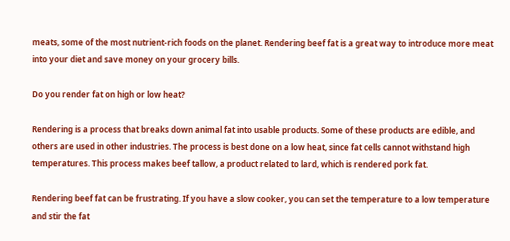meats, some of the most nutrient-rich foods on the planet. Rendering beef fat is a great way to introduce more meat into your diet and save money on your grocery bills.

Do you render fat on high or low heat?

Rendering is a process that breaks down animal fat into usable products. Some of these products are edible, and others are used in other industries. The process is best done on a low heat, since fat cells cannot withstand high temperatures. This process makes beef tallow, a product related to lard, which is rendered pork fat.

Rendering beef fat can be frustrating. If you have a slow cooker, you can set the temperature to a low temperature and stir the fat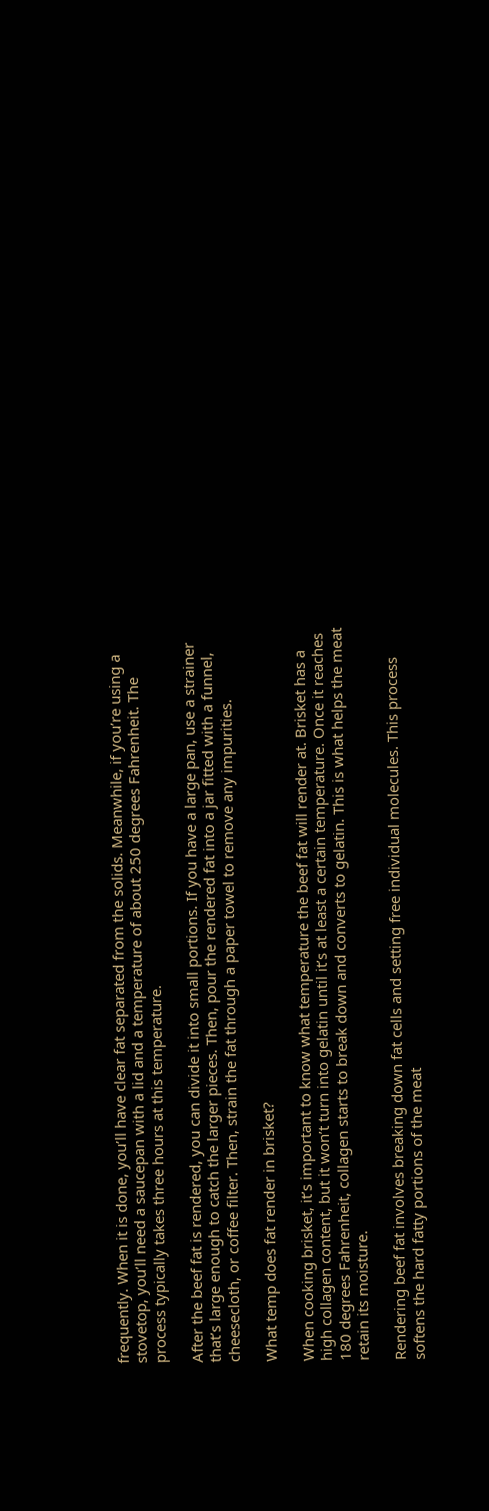frequently. When it is done, you’ll have clear fat separated from the solids. Meanwhile, if you’re using a stovetop, you’ll need a saucepan with a lid and a temperature of about 250 degrees Fahrenheit. The process typically takes three hours at this temperature.

After the beef fat is rendered, you can divide it into small portions. If you have a large pan, use a strainer that’s large enough to catch the larger pieces. Then, pour the rendered fat into a jar fitted with a funnel, cheesecloth, or coffee filter. Then, strain the fat through a paper towel to remove any impurities.

What temp does fat render in brisket?

When cooking brisket, it’s important to know what temperature the beef fat will render at. Brisket has a high collagen content, but it won’t turn into gelatin until it’s at least a certain temperature. Once it reaches 180 degrees Fahrenheit, collagen starts to break down and converts to gelatin. This is what helps the meat retain its moisture.

Rendering beef fat involves breaking down fat cells and setting free individual molecules. This process softens the hard fatty portions of the meat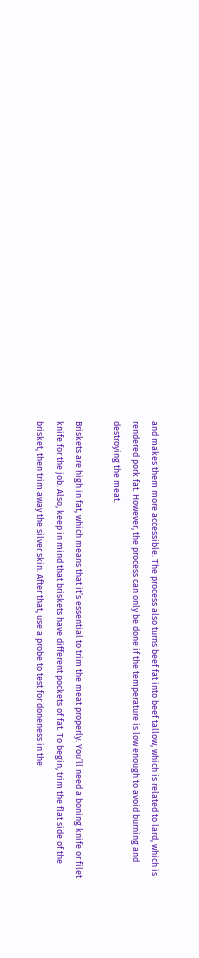and makes them more accessible. The process also turns beef fat into beef tallow, which is related to lard, which is rendered pork fat. However, the process can only be done if the temperature is low enough to avoid burning and destroying the meat.

Briskets are high in fat, which means that it’s essential to trim the meat properly. You’ll need a boning knife or filet knife for the job. Also, keep in mind that briskets have different pockets of fat. To begin, trim the flat side of the brisket, then trim away the silver skin. After that, use a probe to test for doneness in the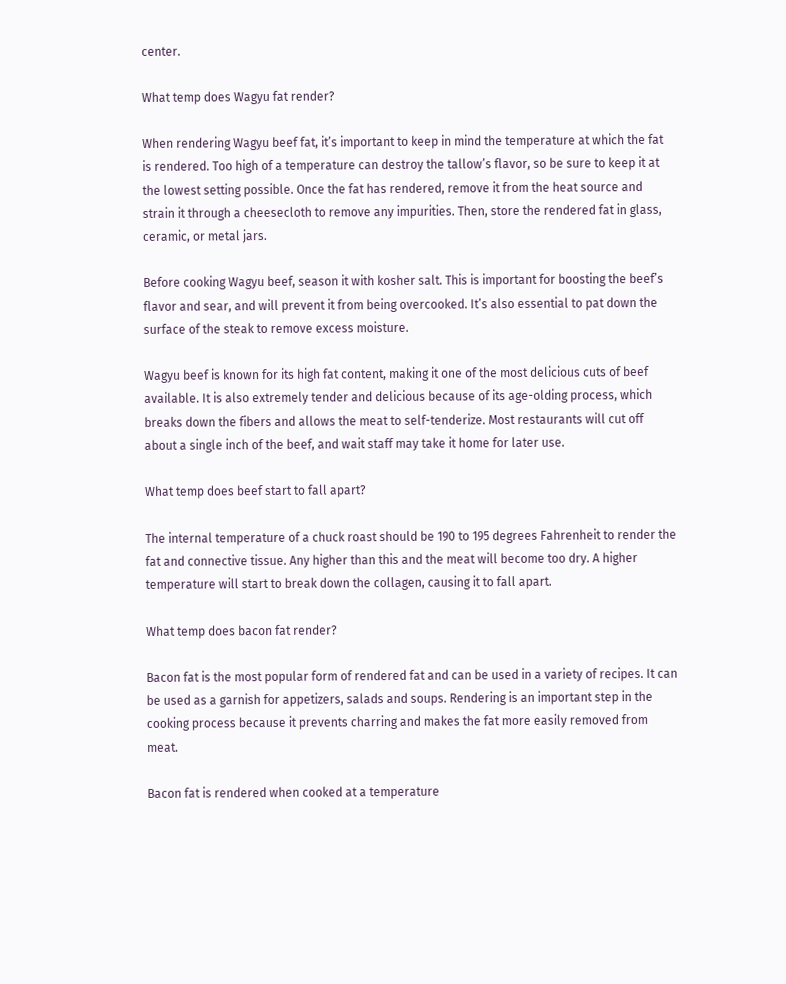center.

What temp does Wagyu fat render?

When rendering Wagyu beef fat, it’s important to keep in mind the temperature at which the fat is rendered. Too high of a temperature can destroy the tallow’s flavor, so be sure to keep it at the lowest setting possible. Once the fat has rendered, remove it from the heat source and strain it through a cheesecloth to remove any impurities. Then, store the rendered fat in glass, ceramic, or metal jars.

Before cooking Wagyu beef, season it with kosher salt. This is important for boosting the beef’s flavor and sear, and will prevent it from being overcooked. It’s also essential to pat down the surface of the steak to remove excess moisture.

Wagyu beef is known for its high fat content, making it one of the most delicious cuts of beef available. It is also extremely tender and delicious because of its age-olding process, which breaks down the fibers and allows the meat to self-tenderize. Most restaurants will cut off about a single inch of the beef, and wait staff may take it home for later use.

What temp does beef start to fall apart?

The internal temperature of a chuck roast should be 190 to 195 degrees Fahrenheit to render the fat and connective tissue. Any higher than this and the meat will become too dry. A higher temperature will start to break down the collagen, causing it to fall apart.

What temp does bacon fat render?

Bacon fat is the most popular form of rendered fat and can be used in a variety of recipes. It can be used as a garnish for appetizers, salads and soups. Rendering is an important step in the cooking process because it prevents charring and makes the fat more easily removed from meat.

Bacon fat is rendered when cooked at a temperature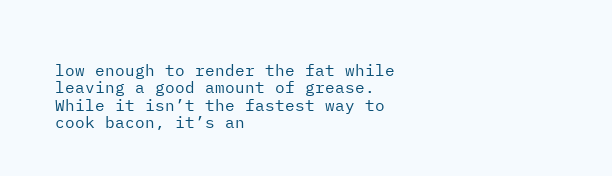low enough to render the fat while leaving a good amount of grease. While it isn’t the fastest way to cook bacon, it’s an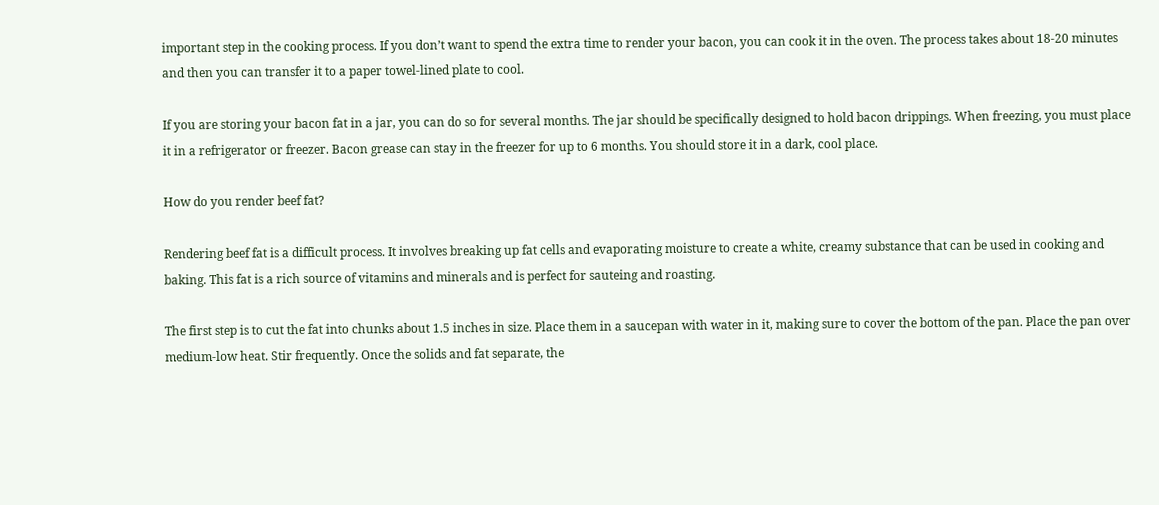important step in the cooking process. If you don’t want to spend the extra time to render your bacon, you can cook it in the oven. The process takes about 18-20 minutes and then you can transfer it to a paper towel-lined plate to cool.

If you are storing your bacon fat in a jar, you can do so for several months. The jar should be specifically designed to hold bacon drippings. When freezing, you must place it in a refrigerator or freezer. Bacon grease can stay in the freezer for up to 6 months. You should store it in a dark, cool place.

How do you render beef fat?

Rendering beef fat is a difficult process. It involves breaking up fat cells and evaporating moisture to create a white, creamy substance that can be used in cooking and baking. This fat is a rich source of vitamins and minerals and is perfect for sauteing and roasting.

The first step is to cut the fat into chunks about 1.5 inches in size. Place them in a saucepan with water in it, making sure to cover the bottom of the pan. Place the pan over medium-low heat. Stir frequently. Once the solids and fat separate, the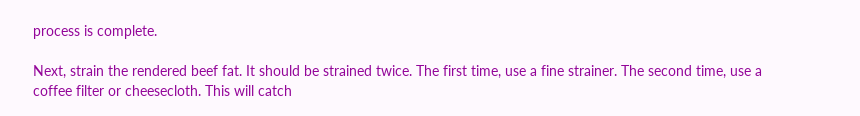process is complete.

Next, strain the rendered beef fat. It should be strained twice. The first time, use a fine strainer. The second time, use a coffee filter or cheesecloth. This will catch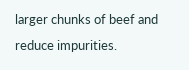larger chunks of beef and reduce impurities.